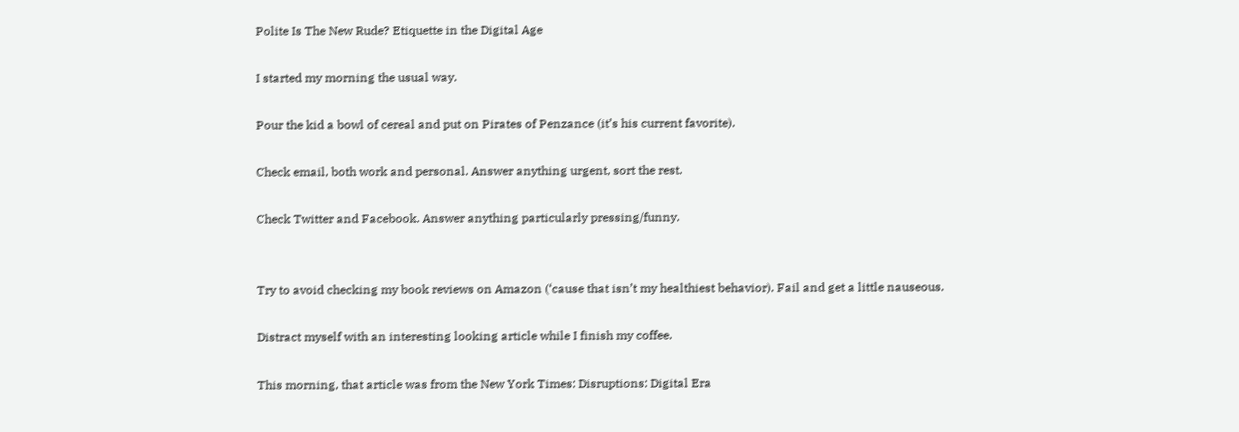Polite Is The New Rude? Etiquette in the Digital Age

I started my morning the usual way.

Pour the kid a bowl of cereal and put on Pirates of Penzance (it’s his current favorite).

Check email, both work and personal. Answer anything urgent, sort the rest.

Check Twitter and Facebook. Answer anything particularly pressing/funny.


Try to avoid checking my book reviews on Amazon (‘cause that isn’t my healthiest behavior). Fail and get a little nauseous.

Distract myself with an interesting looking article while I finish my coffee.

This morning, that article was from the New York Times: Disruptions: Digital Era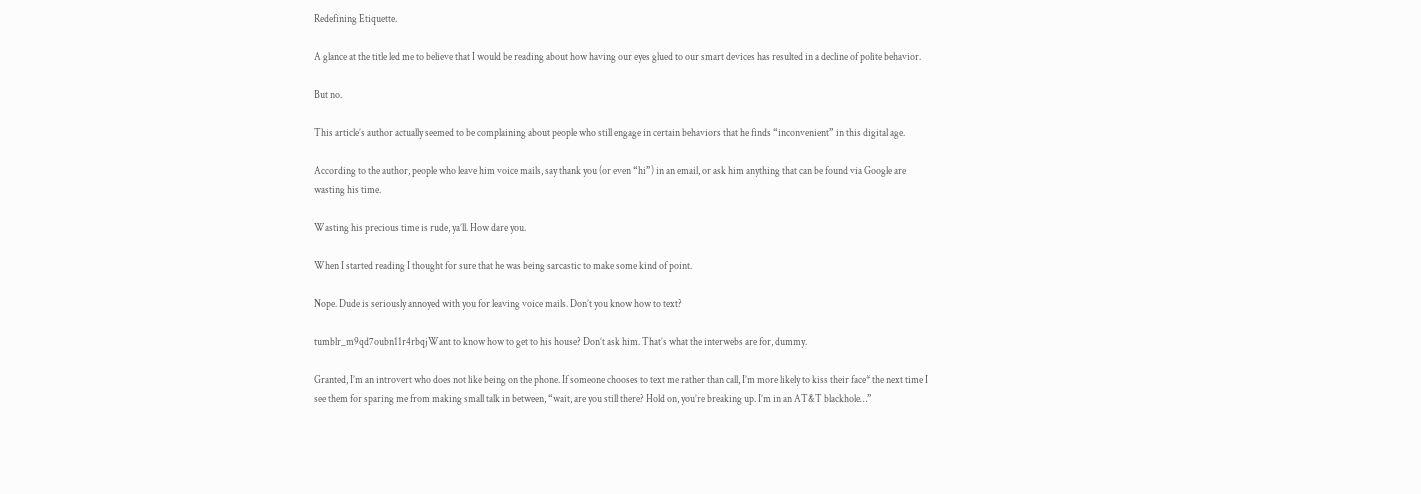Redefining Etiquette.

A glance at the title led me to believe that I would be reading about how having our eyes glued to our smart devices has resulted in a decline of polite behavior.

But no.

This article’s author actually seemed to be complaining about people who still engage in certain behaviors that he finds “inconvenient” in this digital age.

According to the author, people who leave him voice mails, say thank you (or even “hi”) in an email, or ask him anything that can be found via Google are wasting his time.

Wasting his precious time is rude, ya’ll. How dare you.

When I started reading I thought for sure that he was being sarcastic to make some kind of point.

Nope. Dude is seriously annoyed with you for leaving voice mails. Don’t you know how to text?

tumblr_m9qd7oubn11r4rbqjWant to know how to get to his house? Don’t ask him. That’s what the interwebs are for, dummy.

Granted, I’m an introvert who does not like being on the phone. If someone chooses to text me rather than call, I’m more likely to kiss their face* the next time I see them for sparing me from making small talk in between, “wait, are you still there? Hold on, you’re breaking up. I’m in an AT&T blackhole…”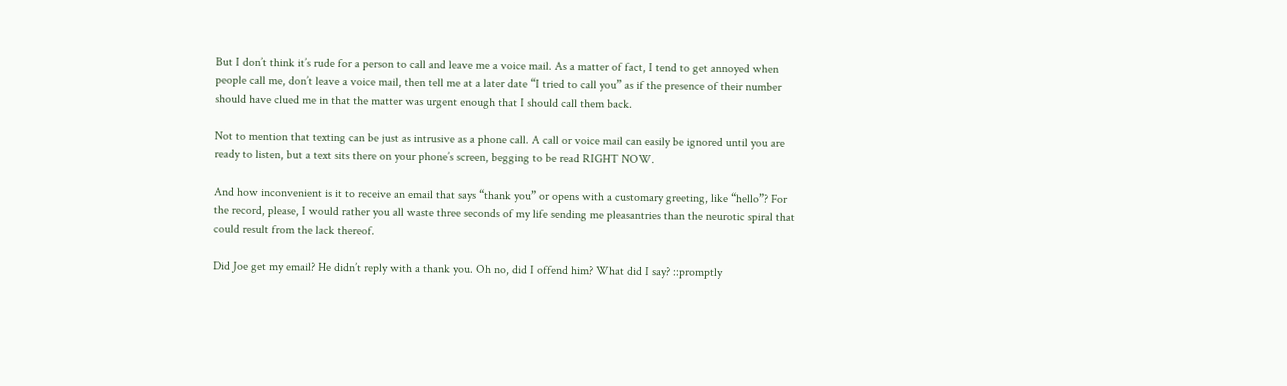But I don’t think it’s rude for a person to call and leave me a voice mail. As a matter of fact, I tend to get annoyed when people call me, don’t leave a voice mail, then tell me at a later date “I tried to call you” as if the presence of their number should have clued me in that the matter was urgent enough that I should call them back.

Not to mention that texting can be just as intrusive as a phone call. A call or voice mail can easily be ignored until you are ready to listen, but a text sits there on your phone’s screen, begging to be read RIGHT NOW.

And how inconvenient is it to receive an email that says “thank you” or opens with a customary greeting, like “hello”? For the record, please, I would rather you all waste three seconds of my life sending me pleasantries than the neurotic spiral that could result from the lack thereof.

Did Joe get my email? He didn’t reply with a thank you. Oh no, did I offend him? What did I say? ::promptly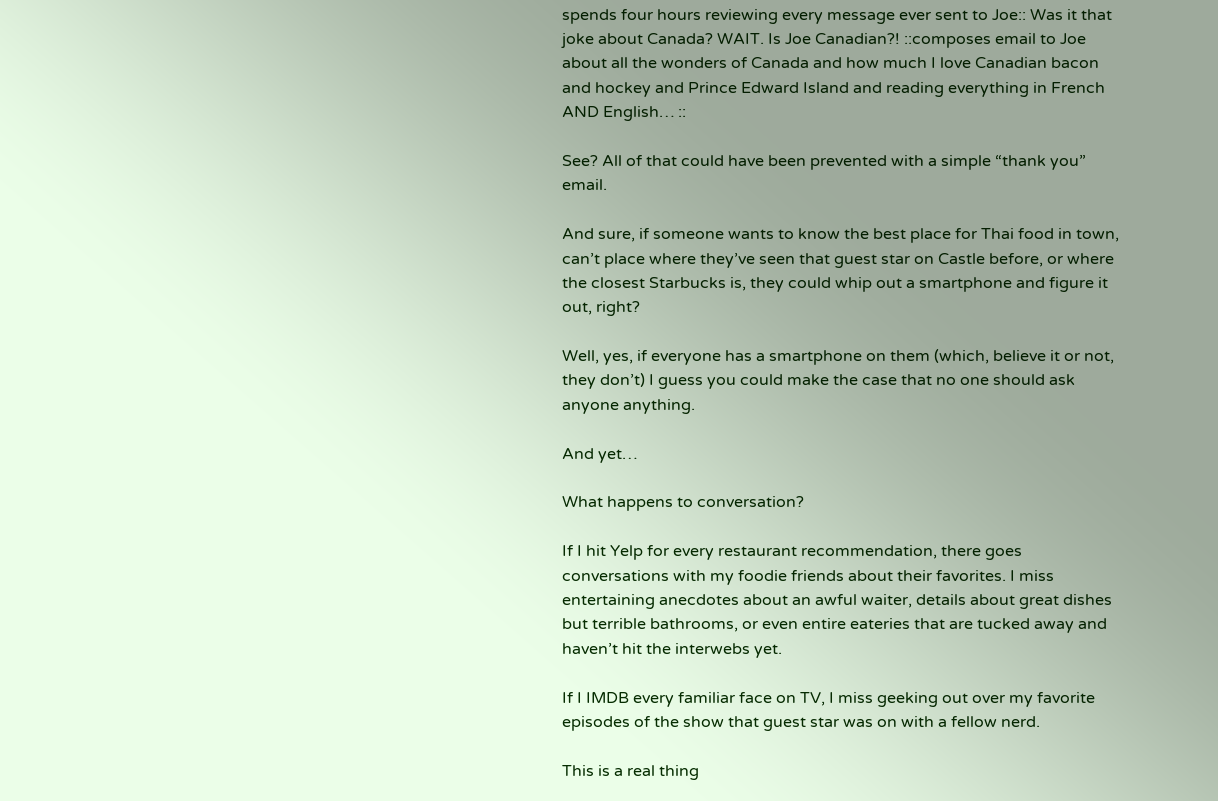spends four hours reviewing every message ever sent to Joe:: Was it that joke about Canada? WAIT. Is Joe Canadian?! ::composes email to Joe about all the wonders of Canada and how much I love Canadian bacon and hockey and Prince Edward Island and reading everything in French AND English… ::

See? All of that could have been prevented with a simple “thank you” email.

And sure, if someone wants to know the best place for Thai food in town, can’t place where they’ve seen that guest star on Castle before, or where the closest Starbucks is, they could whip out a smartphone and figure it out, right?

Well, yes, if everyone has a smartphone on them (which, believe it or not, they don’t) I guess you could make the case that no one should ask anyone anything.

And yet…

What happens to conversation?

If I hit Yelp for every restaurant recommendation, there goes conversations with my foodie friends about their favorites. I miss entertaining anecdotes about an awful waiter, details about great dishes but terrible bathrooms, or even entire eateries that are tucked away and haven’t hit the interwebs yet.

If I IMDB every familiar face on TV, I miss geeking out over my favorite episodes of the show that guest star was on with a fellow nerd.

This is a real thing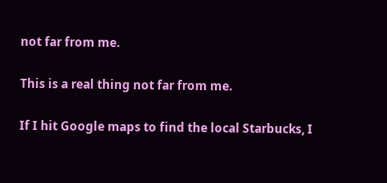not far from me.

This is a real thing not far from me.

If I hit Google maps to find the local Starbucks, I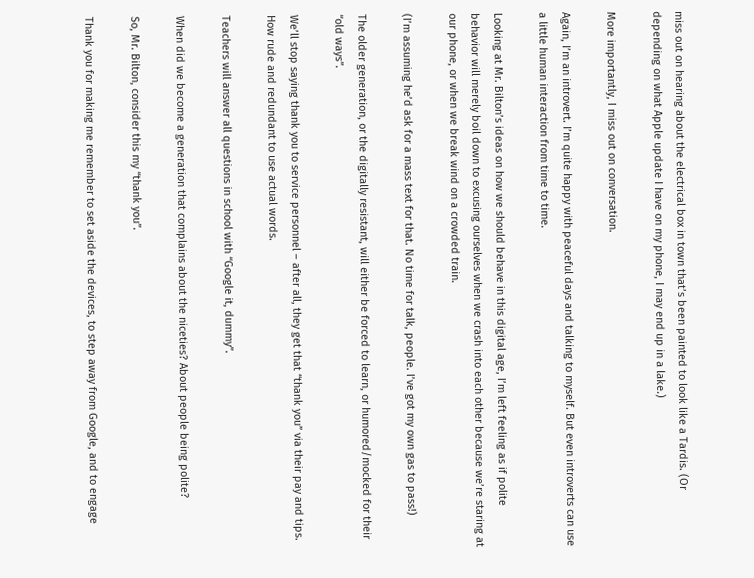miss out on hearing about the electrical box in town that’s been painted to look like a Tardis. (Or depending on what Apple update I have on my phone, I may end up in a lake.)

More importantly, I miss out on conversation.

Again, I’m an introvert. I’m quite happy with peaceful days and talking to myself. But even introverts can use a little human interaction from time to time.

Looking at Mr. Bilton’s ideas on how we should behave in this digital age, I’m left feeling as if polite behavior will merely boil down to excusing ourselves when we crash into each other because we’re staring at our phone, or when we break wind on a crowded train.

(I’m assuming he’d ask for a mass text for that. No time for talk, people. I’ve got my own gas to pass!)

The older generation, or the digitally resistant, will either be forced to learn, or humored/mocked for their “old ways”.

We’ll stop saying thank you to service personnel – after all, they get that “thank you” via their pay and tips. How rude and redundant to use actual words.

Teachers will answer all questions in school with “Google it, dummy”.

When did we become a generation that complains about the niceties? About people being polite?

So, Mr. Bilton, consider this my “thank you”.

Thank you for making me remember to set aside the devices, to step away from Google, and to engage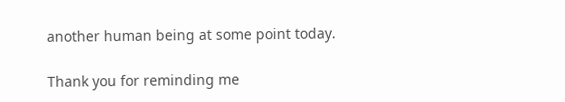another human being at some point today.

Thank you for reminding me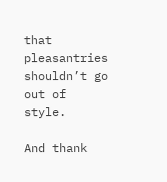that pleasantries shouldn’t go out of style.

And thank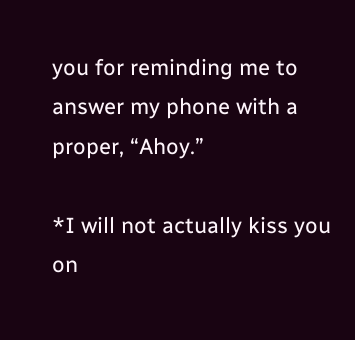you for reminding me to answer my phone with a proper, “Ahoy.”

*I will not actually kiss you on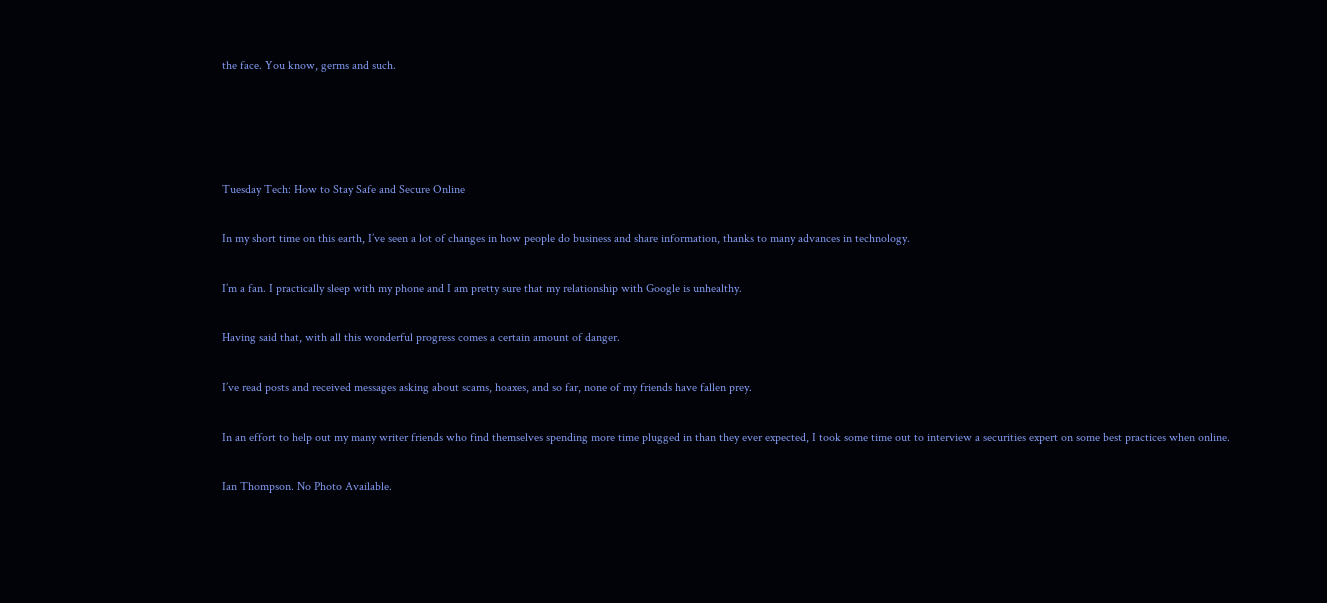the face. You know, germs and such.




Tuesday Tech: How to Stay Safe and Secure Online

In my short time on this earth, I’ve seen a lot of changes in how people do business and share information, thanks to many advances in technology.

I’m a fan. I practically sleep with my phone and I am pretty sure that my relationship with Google is unhealthy.

Having said that, with all this wonderful progress comes a certain amount of danger.

I’ve read posts and received messages asking about scams, hoaxes, and so far, none of my friends have fallen prey.

In an effort to help out my many writer friends who find themselves spending more time plugged in than they ever expected, I took some time out to interview a securities expert on some best practices when online.

Ian Thompson. No Photo Available.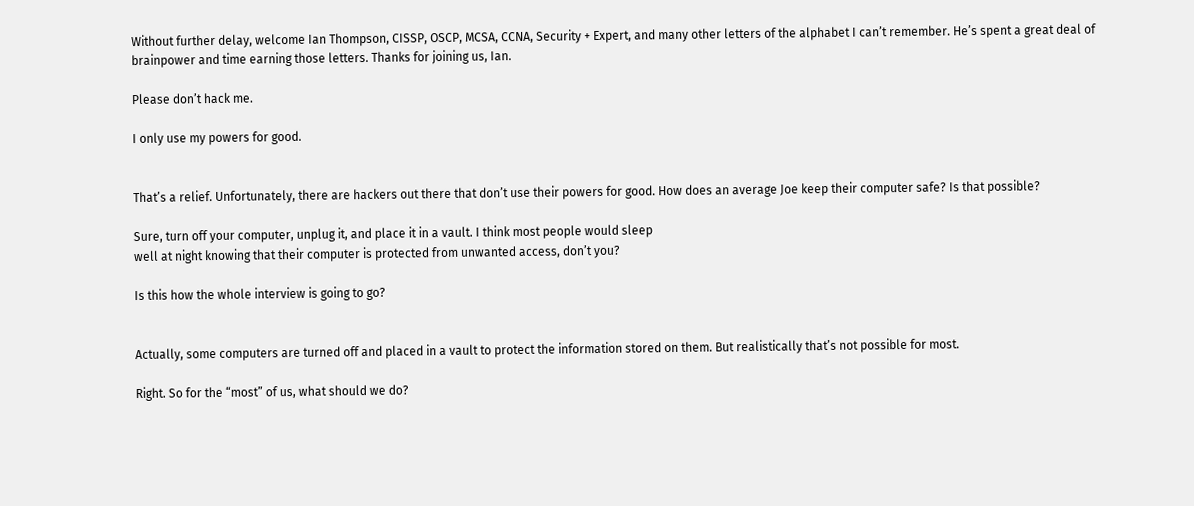Without further delay, welcome Ian Thompson, CISSP, OSCP, MCSA, CCNA, Security + Expert, and many other letters of the alphabet I can’t remember. He’s spent a great deal of brainpower and time earning those letters. Thanks for joining us, Ian.

Please don’t hack me.

I only use my powers for good.


That’s a relief. Unfortunately, there are hackers out there that don’t use their powers for good. How does an average Joe keep their computer safe? Is that possible?

Sure, turn off your computer, unplug it, and place it in a vault. I think most people would sleep
well at night knowing that their computer is protected from unwanted access, don’t you?

Is this how the whole interview is going to go?


Actually, some computers are turned off and placed in a vault to protect the information stored on them. But realistically that’s not possible for most.

Right. So for the “most” of us, what should we do?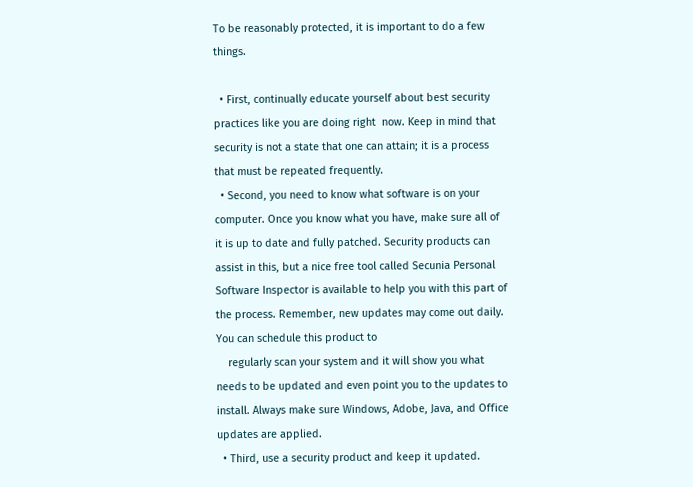To be reasonably protected, it is important to do a few things.

  • First, continually educate yourself about best security practices like you are doing right  now. Keep in mind that security is not a state that one can attain; it is a process that must be repeated frequently.
  • Second, you need to know what software is on your computer. Once you know what you have, make sure all of it is up to date and fully patched. Security products can assist in this, but a nice free tool called Secunia Personal Software Inspector is available to help you with this part of the process. Remember, new updates may come out daily. You can schedule this product to
    regularly scan your system and it will show you what needs to be updated and even point you to the updates to install. Always make sure Windows, Adobe, Java, and Office updates are applied.
  • Third, use a security product and keep it updated.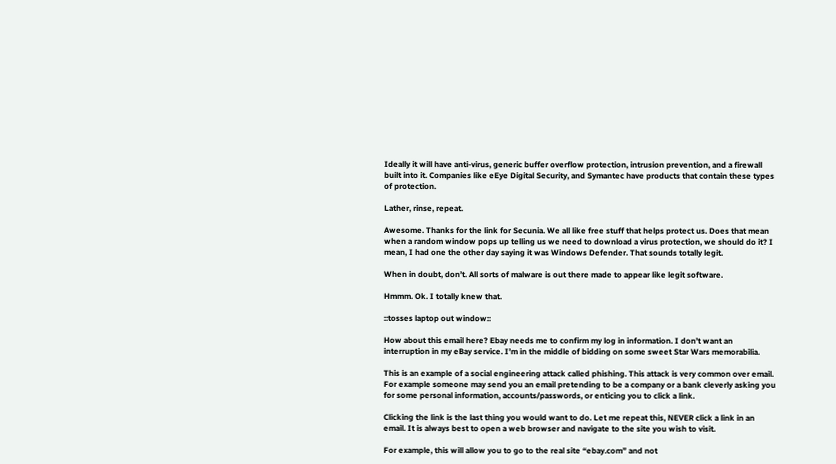Ideally it will have anti-virus, generic buffer overflow protection, intrusion prevention, and a firewall built into it. Companies like eEye Digital Security, and Symantec have products that contain these types of protection.

Lather, rinse, repeat.

Awesome. Thanks for the link for Secunia. We all like free stuff that helps protect us. Does that mean when a random window pops up telling us we need to download a virus protection, we should do it? I mean, I had one the other day saying it was Windows Defender. That sounds totally legit.

When in doubt, don’t. All sorts of malware is out there made to appear like legit software.

Hmmm. Ok. I totally knew that.

::tosses laptop out window::

How about this email here? Ebay needs me to confirm my log in information. I don’t want an interruption in my eBay service. I’m in the middle of bidding on some sweet Star Wars memorabilia.

This is an example of a social engineering attack called phishing. This attack is very common over email. For example someone may send you an email pretending to be a company or a bank cleverly asking you for some personal information, accounts/passwords, or enticing you to click a link.

Clicking the link is the last thing you would want to do. Let me repeat this, NEVER click a link in an email. It is always best to open a web browser and navigate to the site you wish to visit.

For example, this will allow you to go to the real site “ebay.com” and not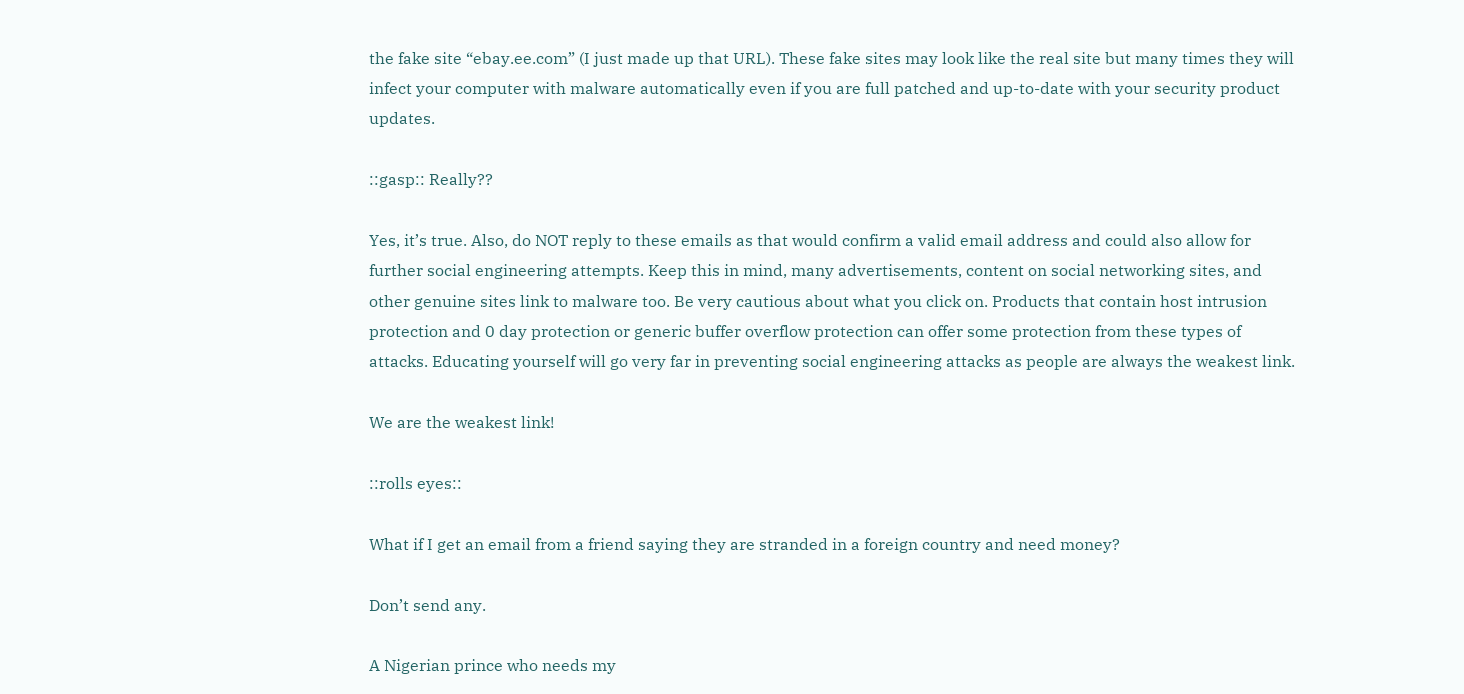the fake site “ebay.ee.com” (I just made up that URL). These fake sites may look like the real site but many times they will infect your computer with malware automatically even if you are full patched and up-to-date with your security product updates.

::gasp:: Really??

Yes, it’s true. Also, do NOT reply to these emails as that would confirm a valid email address and could also allow for further social engineering attempts. Keep this in mind, many advertisements, content on social networking sites, and other genuine sites link to malware too. Be very cautious about what you click on. Products that contain host intrusion protection and 0 day protection or generic buffer overflow protection can offer some protection from these types of attacks. Educating yourself will go very far in preventing social engineering attacks as people are always the weakest link.

We are the weakest link!

::rolls eyes::

What if I get an email from a friend saying they are stranded in a foreign country and need money?

Don’t send any.

A Nigerian prince who needs my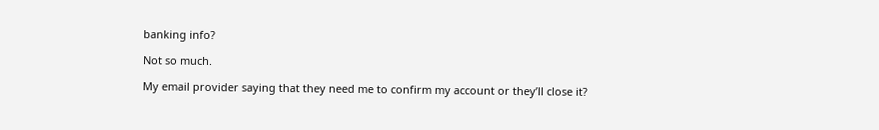banking info?

Not so much.

My email provider saying that they need me to confirm my account or they’ll close it?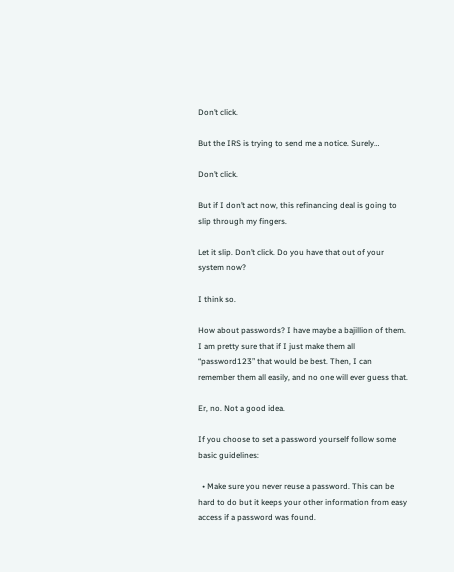Don’t click.

But the IRS is trying to send me a notice. Surely…

Don’t click.

But if I don’t act now, this refinancing deal is going to slip through my fingers.

Let it slip. Don’t click. Do you have that out of your system now?

I think so.

How about passwords? I have maybe a bajillion of them. I am pretty sure that if I just make them all “password123” that would be best. Then, I can remember them all easily, and no one will ever guess that.

Er, no. Not a good idea.

If you choose to set a password yourself follow some basic guidelines:

  • Make sure you never reuse a password. This can be hard to do but it keeps your other information from easy access if a password was found.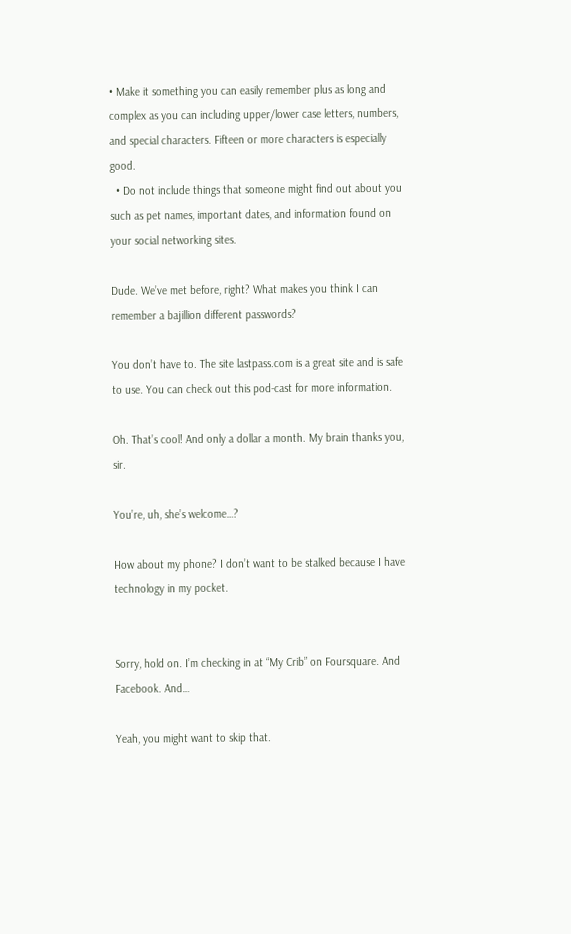• Make it something you can easily remember plus as long and complex as you can including upper/lower case letters, numbers, and special characters. Fifteen or more characters is especially good.
  • Do not include things that someone might find out about you such as pet names, important dates, and information found on your social networking sites.

Dude. We’ve met before, right? What makes you think I can remember a bajillion different passwords?

You don’t have to. The site lastpass.com is a great site and is safe to use. You can check out this pod-cast for more information.

Oh. That’s cool! And only a dollar a month. My brain thanks you, sir.

You’re, uh, she’s welcome…?

How about my phone? I don’t want to be stalked because I have technology in my pocket.


Sorry, hold on. I’m checking in at “My Crib” on Foursquare. And Facebook. And…

Yeah, you might want to skip that.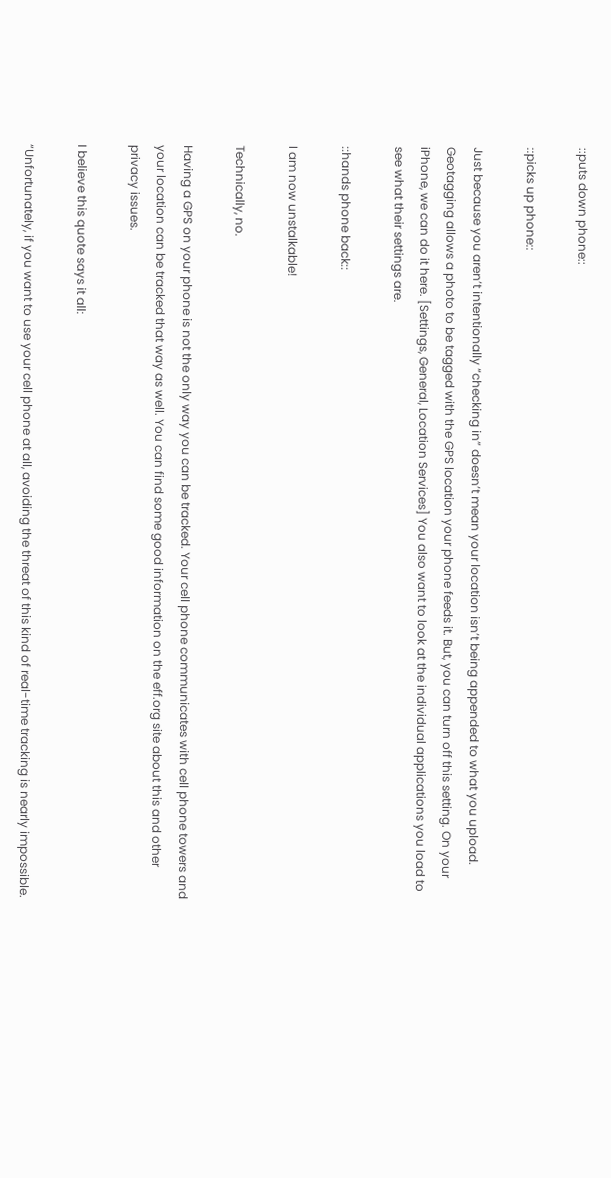::puts down phone::

::picks up phone::

Just because you aren’t intentionally “checking in” doesn’t mean your location isn’t being appended to what you upload. Geotagging allows a photo to be tagged with the GPS location your phone feeds it. But, you can turn off this setting. On your iPhone, we can do it here. [Settings, General, Location Services] You also want to look at the individual applications you load to see what their settings are.

::hands phone back::

I am now unstalkable!

Technically, no.

Having a GPS on your phone is not the only way you can be tracked. Your cell phone communicates with cell phone towers and your location can be tracked that way as well. You can find some good information on the eff.org site about this and other privacy issues.

I believe this quote says it all:

“Unfortunately, if you want to use your cell phone at all, avoiding the threat of this kind of real-time tracking is nearly impossible.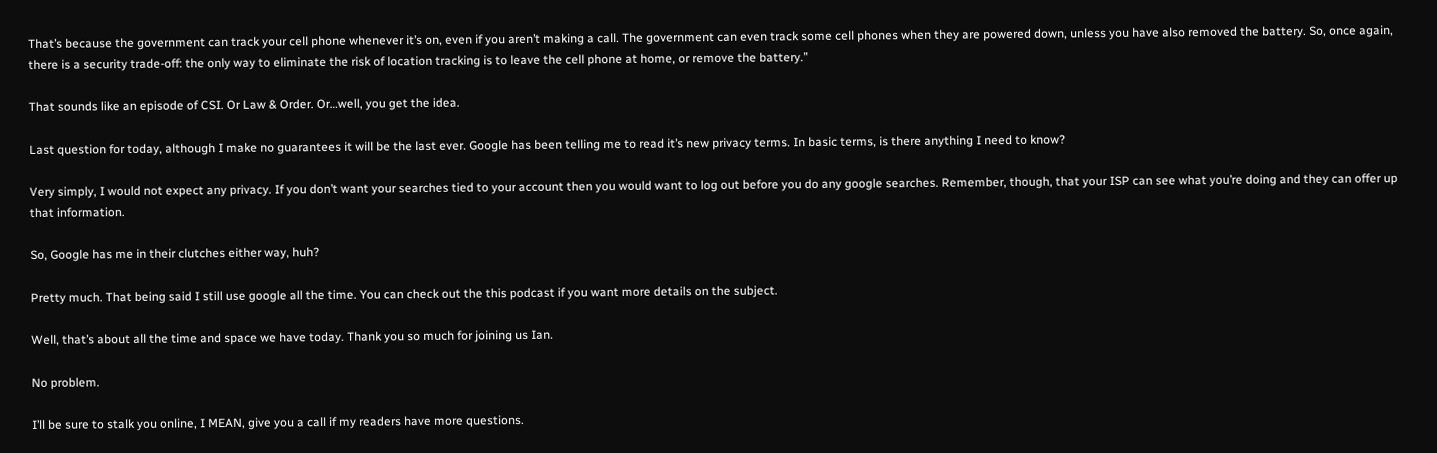That’s because the government can track your cell phone whenever it’s on, even if you aren’t making a call. The government can even track some cell phones when they are powered down, unless you have also removed the battery. So, once again, there is a security trade-off: the only way to eliminate the risk of location tracking is to leave the cell phone at home, or remove the battery.”

That sounds like an episode of CSI. Or Law & Order. Or…well, you get the idea.

Last question for today, although I make no guarantees it will be the last ever. Google has been telling me to read it’s new privacy terms. In basic terms, is there anything I need to know?

Very simply, I would not expect any privacy. If you don’t want your searches tied to your account then you would want to log out before you do any google searches. Remember, though, that your ISP can see what you’re doing and they can offer up that information.

So, Google has me in their clutches either way, huh?

Pretty much. That being said I still use google all the time. You can check out the this podcast if you want more details on the subject.

Well, that’s about all the time and space we have today. Thank you so much for joining us Ian.

No problem.

I’ll be sure to stalk you online, I MEAN, give you a call if my readers have more questions.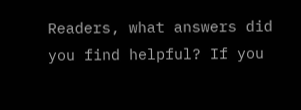Readers, what answers did you find helpful? If you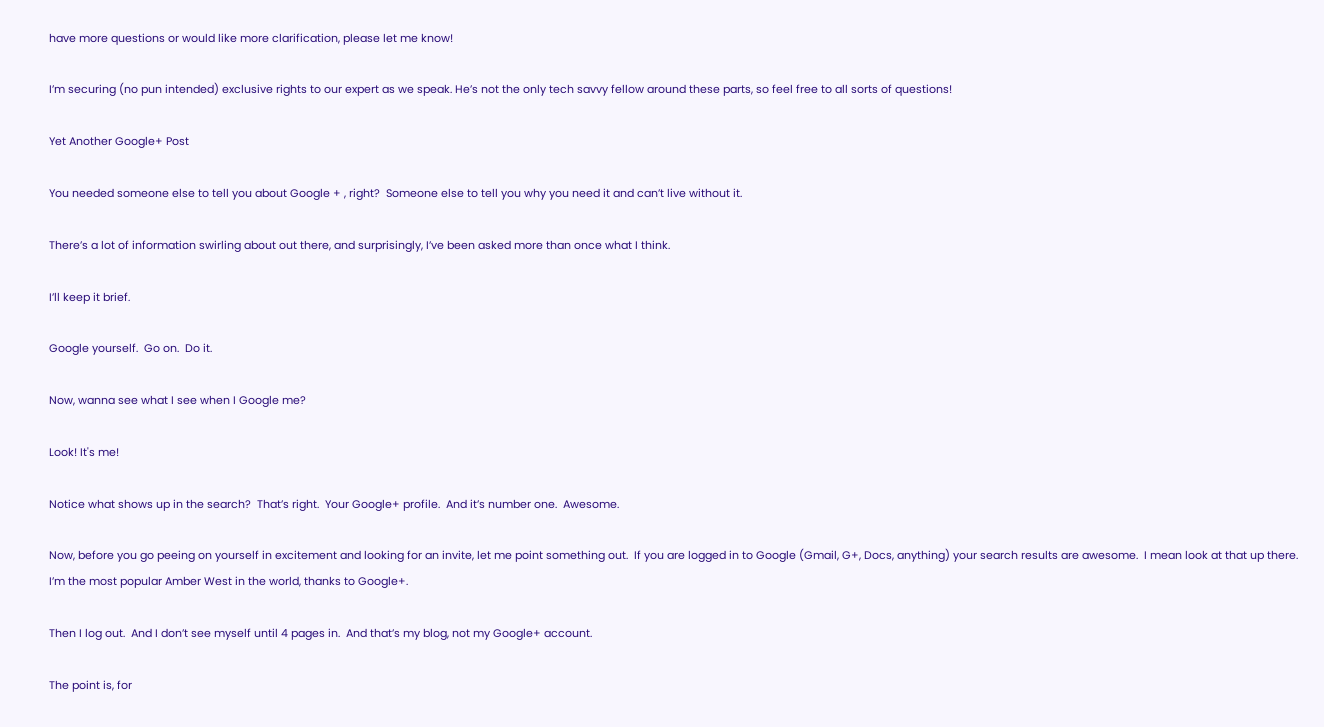have more questions or would like more clarification, please let me know!

I’m securing (no pun intended) exclusive rights to our expert as we speak. He’s not the only tech savvy fellow around these parts, so feel free to all sorts of questions!

Yet Another Google+ Post

You needed someone else to tell you about Google + , right?  Someone else to tell you why you need it and can’t live without it.

There’s a lot of information swirling about out there, and surprisingly, I’ve been asked more than once what I think.

I’ll keep it brief.

Google yourself.  Go on.  Do it.

Now, wanna see what I see when I Google me?

Look! It's me!

Notice what shows up in the search?  That’s right.  Your Google+ profile.  And it’s number one.  Awesome.

Now, before you go peeing on yourself in excitement and looking for an invite, let me point something out.  If you are logged in to Google (Gmail, G+, Docs, anything) your search results are awesome.  I mean look at that up there.  I’m the most popular Amber West in the world, thanks to Google+.

Then I log out.  And I don’t see myself until 4 pages in.  And that’s my blog, not my Google+ account.

The point is, for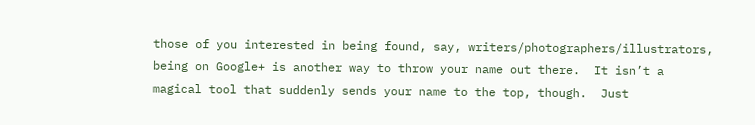those of you interested in being found, say, writers/photographers/illustrators, being on Google+ is another way to throw your name out there.  It isn’t a magical tool that suddenly sends your name to the top, though.  Just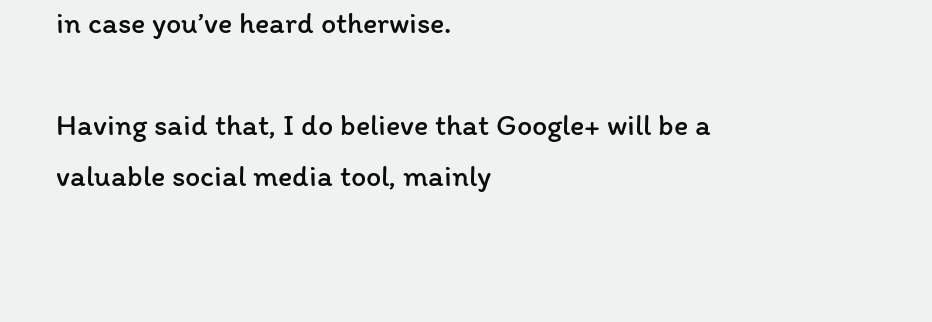in case you’ve heard otherwise.

Having said that, I do believe that Google+ will be a valuable social media tool, mainly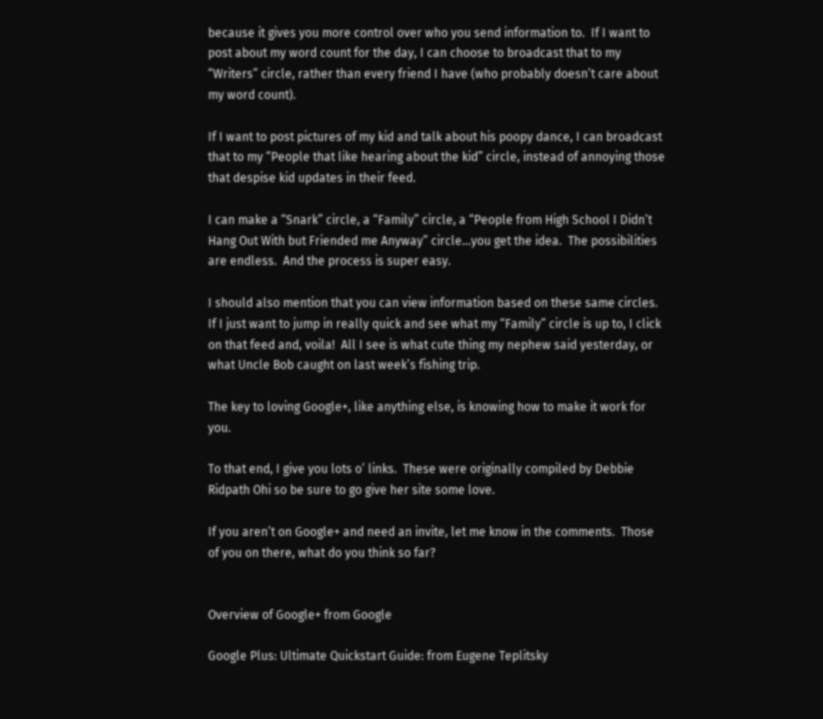because it gives you more control over who you send information to.  If I want to post about my word count for the day, I can choose to broadcast that to my “Writers” circle, rather than every friend I have (who probably doesn’t care about my word count).

If I want to post pictures of my kid and talk about his poopy dance, I can broadcast that to my “People that like hearing about the kid” circle, instead of annoying those that despise kid updates in their feed.

I can make a “Snark” circle, a “Family” circle, a “People from High School I Didn’t Hang Out With but Friended me Anyway” circle…you get the idea.  The possibilities are endless.  And the process is super easy.

I should also mention that you can view information based on these same circles.  If I just want to jump in really quick and see what my “Family” circle is up to, I click on that feed and, voila!  All I see is what cute thing my nephew said yesterday, or what Uncle Bob caught on last week’s fishing trip.

The key to loving Google+, like anything else, is knowing how to make it work for you.

To that end, I give you lots o’ links.  These were originally compiled by Debbie Ridpath Ohi so be sure to go give her site some love.

If you aren’t on Google+ and need an invite, let me know in the comments.  Those of you on there, what do you think so far?


Overview of Google+ from Google

Google Plus: Ultimate Quickstart Guide: from Eugene Teplitsky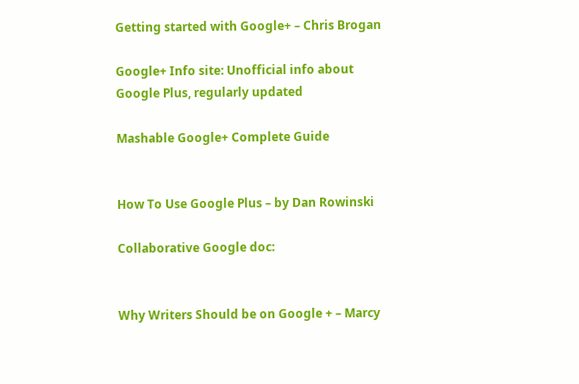Getting started with Google+ – Chris Brogan

Google+ Info site: Unofficial info about Google Plus, regularly updated

Mashable Google+ Complete Guide


How To Use Google Plus – by Dan Rowinski

Collaborative Google doc:


Why Writers Should be on Google + – Marcy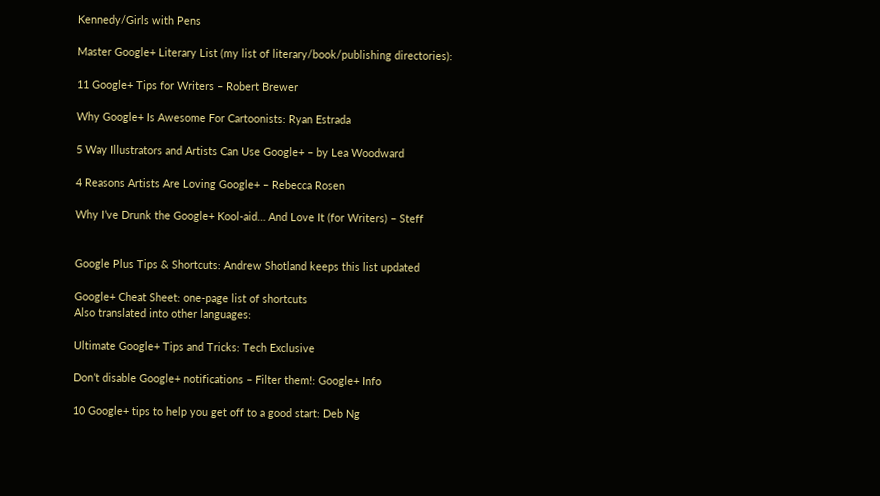Kennedy/Girls with Pens

Master Google+ Literary List (my list of literary/book/publishing directories):

11 Google+ Tips for Writers – Robert Brewer

Why Google+ Is Awesome For Cartoonists: Ryan Estrada

5 Way Illustrators and Artists Can Use Google+ – by Lea Woodward

4 Reasons Artists Are Loving Google+ – Rebecca Rosen

Why I’ve Drunk the Google+ Kool-aid… And Love It (for Writers) – Steff


Google Plus Tips & Shortcuts: Andrew Shotland keeps this list updated

Google+ Cheat Sheet: one-page list of shortcuts
Also translated into other languages:

Ultimate Google+ Tips and Tricks: Tech Exclusive

Don’t disable Google+ notifications – Filter them!: Google+ Info

10 Google+ tips to help you get off to a good start: Deb Ng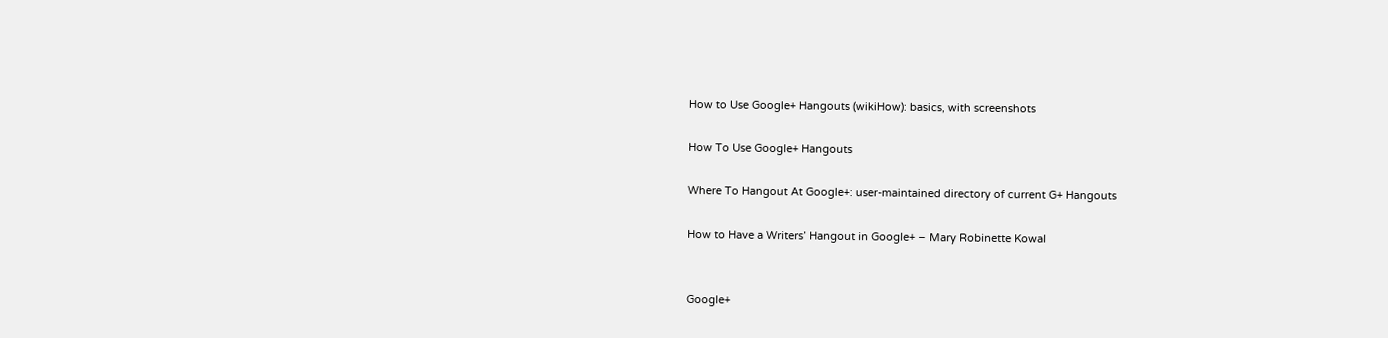How to Use Google+ Hangouts (wikiHow): basics, with screenshots

How To Use Google+ Hangouts

Where To Hangout At Google+: user-maintained directory of current G+ Hangouts

How to Have a Writers’ Hangout in Google+ – Mary Robinette Kowal


Google+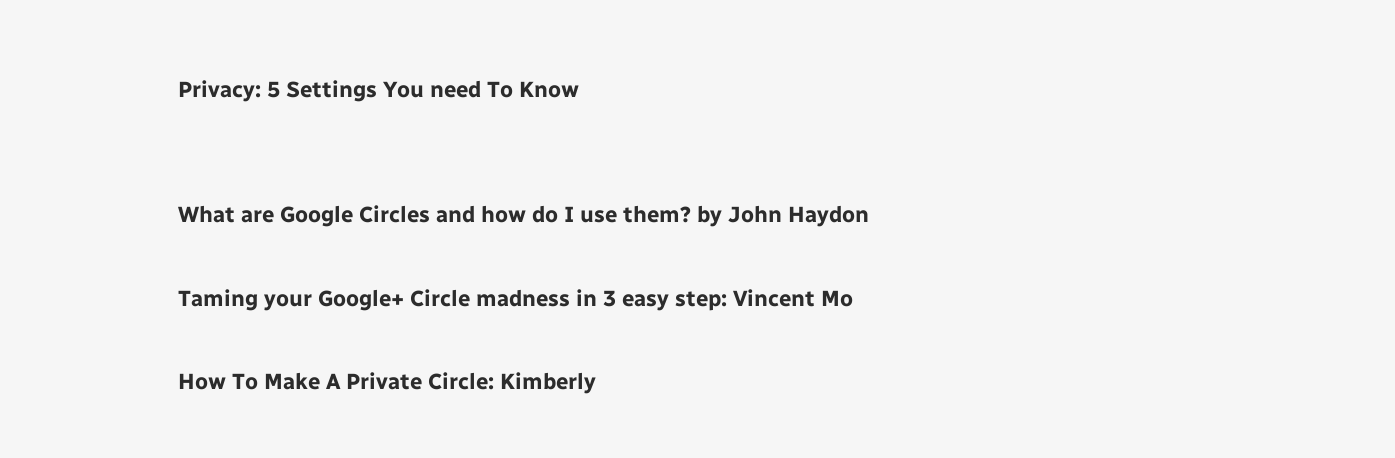Privacy: 5 Settings You need To Know


What are Google Circles and how do I use them? by John Haydon

Taming your Google+ Circle madness in 3 easy step: Vincent Mo

How To Make A Private Circle: Kimberly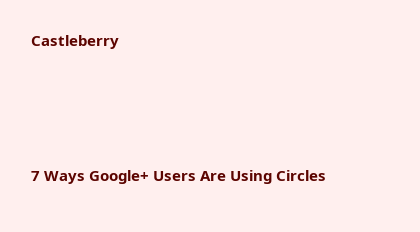Castleberry





7 Ways Google+ Users Are Using Circles